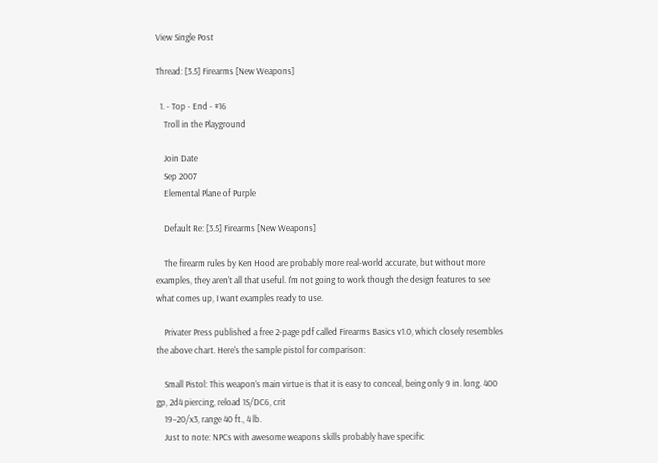View Single Post

Thread: [3.5] Firearms [New Weapons]

  1. - Top - End - #16
    Troll in the Playground

    Join Date
    Sep 2007
    Elemental Plane of Purple

    Default Re: [3.5] Firearms [New Weapons]

    The firearm rules by Ken Hood are probably more real-world accurate, but without more examples, they aren't all that useful. I'm not going to work though the design features to see what comes up, I want examples ready to use.

    Privater Press published a free 2-page pdf called Firearms Basics v1.0, which closely resembles the above chart. Here's the sample pistol for comparison:

    Small Pistol: This weapon’s main virtue is that it is easy to conceal, being only 9 in. long. 400 gp, 2d4 piercing, reload 1S/DC6, crit
    19–20/x3, range 40 ft., 4 lb.
    Just to note: NPCs with awesome weapons skills probably have specific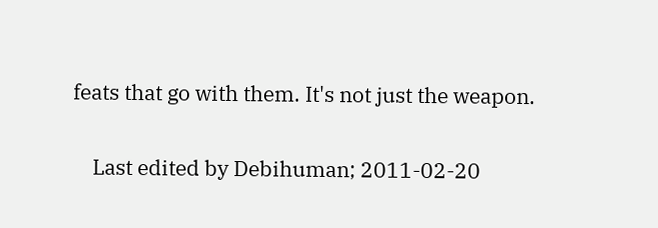feats that go with them. It's not just the weapon.

    Last edited by Debihuman; 2011-02-20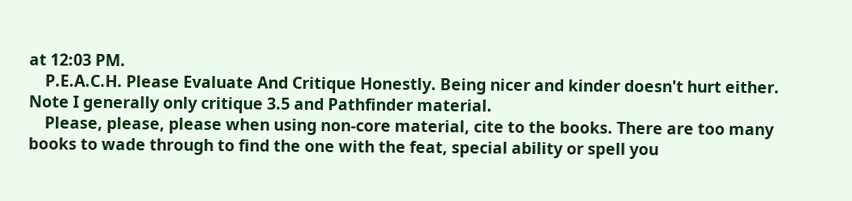at 12:03 PM.
    P.E.A.C.H. Please Evaluate And Critique Honestly. Being nicer and kinder doesn't hurt either. Note I generally only critique 3.5 and Pathfinder material.
    Please, please, please when using non-core material, cite to the books. There are too many books to wade through to find the one with the feat, special ability or spell you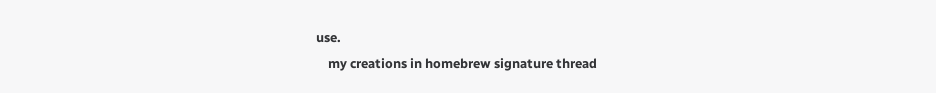use.
    my creations in homebrew signature thread